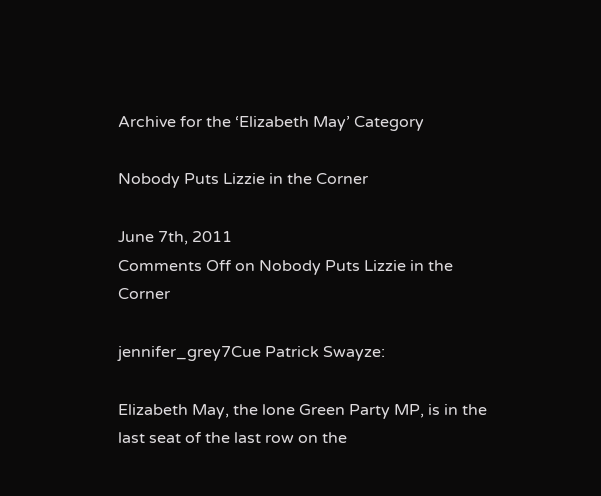Archive for the ‘Elizabeth May’ Category

Nobody Puts Lizzie in the Corner

June 7th, 2011
Comments Off on Nobody Puts Lizzie in the Corner

jennifer_grey7Cue Patrick Swayze:

Elizabeth May, the lone Green Party MP, is in the last seat of the last row on the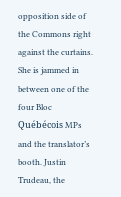opposition side of the Commons right against the curtains. She is jammed in between one of the four Bloc Québécois MPs and the translator’s booth. Justin Trudeau, the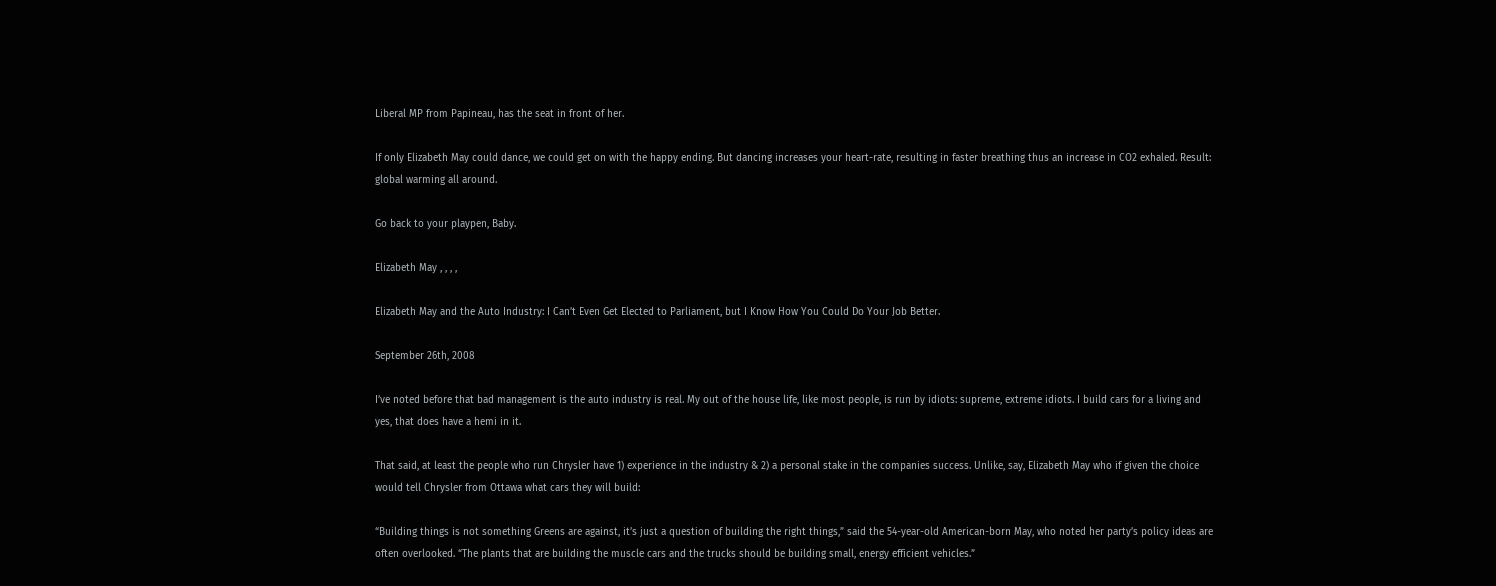Liberal MP from Papineau, has the seat in front of her.

If only Elizabeth May could dance, we could get on with the happy ending. But dancing increases your heart-rate, resulting in faster breathing thus an increase in CO2 exhaled. Result: global warming all around.

Go back to your playpen, Baby.

Elizabeth May , , , ,

Elizabeth May and the Auto Industry: I Can’t Even Get Elected to Parliament, but I Know How You Could Do Your Job Better.

September 26th, 2008

I’ve noted before that bad management is the auto industry is real. My out of the house life, like most people, is run by idiots: supreme, extreme idiots. I build cars for a living and yes, that does have a hemi in it.

That said, at least the people who run Chrysler have 1) experience in the industry & 2) a personal stake in the companies success. Unlike, say, Elizabeth May who if given the choice would tell Chrysler from Ottawa what cars they will build:

“Building things is not something Greens are against, it’s just a question of building the right things,” said the 54-year-old American-born May, who noted her party’s policy ideas are often overlooked. “The plants that are building the muscle cars and the trucks should be building small, energy efficient vehicles.”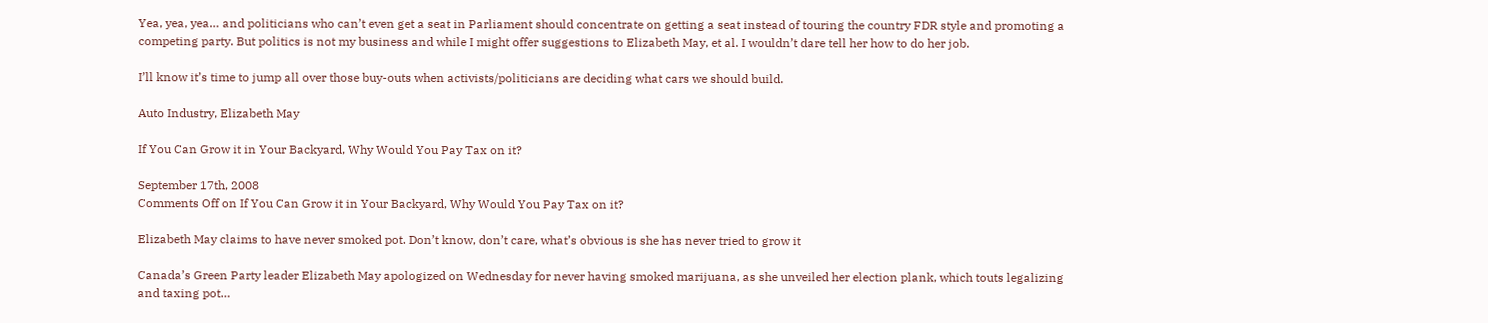Yea, yea, yea… and politicians who can’t even get a seat in Parliament should concentrate on getting a seat instead of touring the country FDR style and promoting a competing party. But politics is not my business and while I might offer suggestions to Elizabeth May, et al. I wouldn’t dare tell her how to do her job.

I’ll know it’s time to jump all over those buy-outs when activists/politicians are deciding what cars we should build.

Auto Industry, Elizabeth May

If You Can Grow it in Your Backyard, Why Would You Pay Tax on it?

September 17th, 2008
Comments Off on If You Can Grow it in Your Backyard, Why Would You Pay Tax on it?

Elizabeth May claims to have never smoked pot. Don’t know, don’t care, what’s obvious is she has never tried to grow it

Canada’s Green Party leader Elizabeth May apologized on Wednesday for never having smoked marijuana, as she unveiled her election plank, which touts legalizing and taxing pot…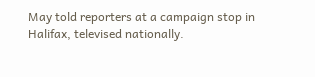May told reporters at a campaign stop in Halifax, televised nationally.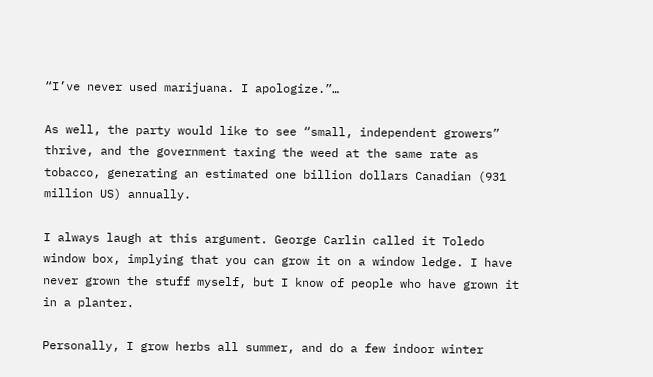“I’ve never used marijuana. I apologize.”…

As well, the party would like to see “small, independent growers” thrive, and the government taxing the weed at the same rate as tobacco, generating an estimated one billion dollars Canadian (931 million US) annually.

I always laugh at this argument. George Carlin called it Toledo window box, implying that you can grow it on a window ledge. I have never grown the stuff myself, but I know of people who have grown it in a planter.

Personally, I grow herbs all summer, and do a few indoor winter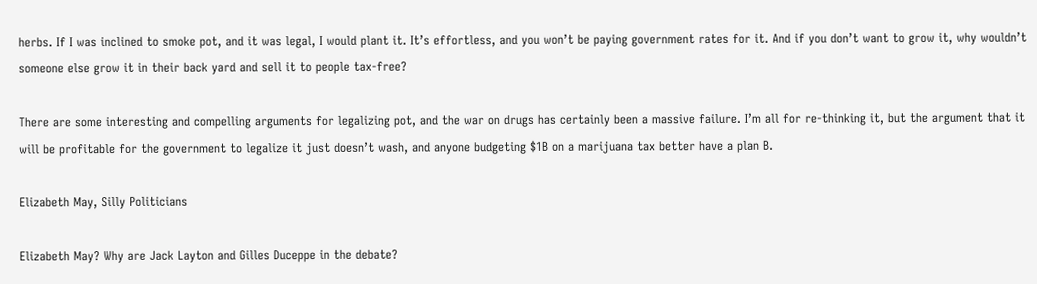herbs. If I was inclined to smoke pot, and it was legal, I would plant it. It’s effortless, and you won’t be paying government rates for it. And if you don’t want to grow it, why wouldn’t someone else grow it in their back yard and sell it to people tax-free?

There are some interesting and compelling arguments for legalizing pot, and the war on drugs has certainly been a massive failure. I’m all for re-thinking it, but the argument that it will be profitable for the government to legalize it just doesn’t wash, and anyone budgeting $1B on a marijuana tax better have a plan B.

Elizabeth May, Silly Politicians

Elizabeth May? Why are Jack Layton and Gilles Duceppe in the debate?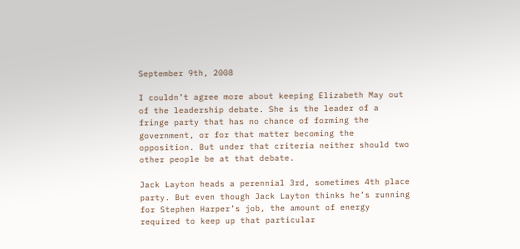September 9th, 2008

I couldn’t agree more about keeping Elizabeth May out of the leadership debate. She is the leader of a fringe party that has no chance of forming the government, or for that matter becoming the opposition. But under that criteria neither should two other people be at that debate.

Jack Layton heads a perennial 3rd, sometimes 4th place party. But even though Jack Layton thinks he’s running for Stephen Harper’s job, the amount of energy required to keep up that particular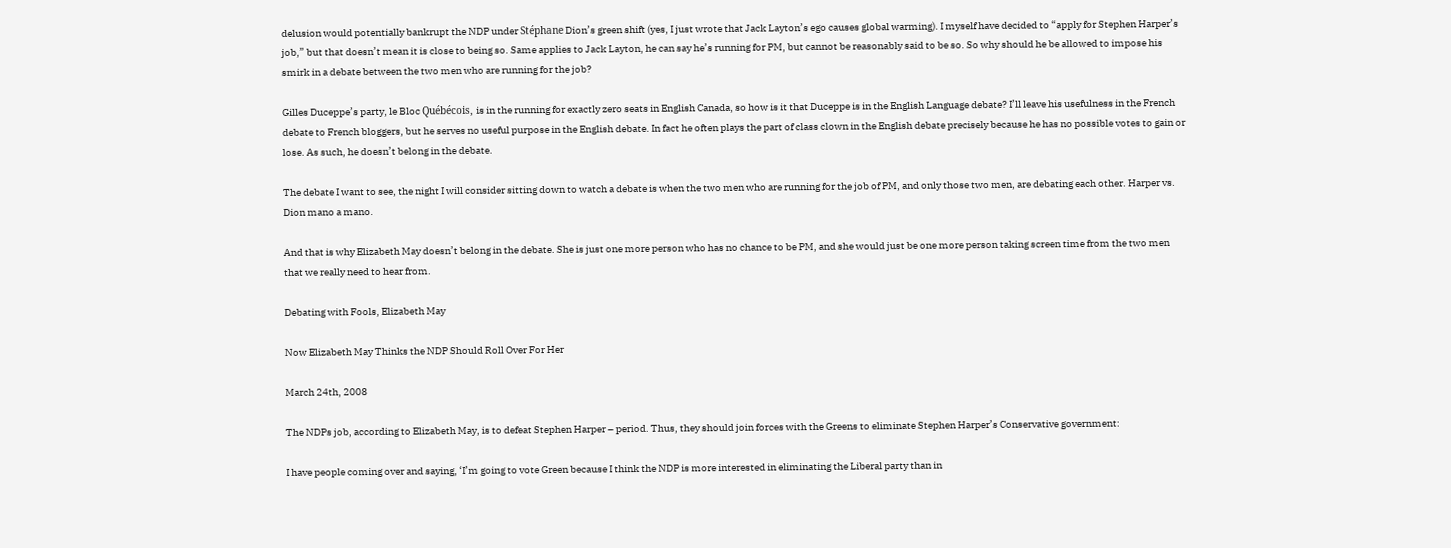delusion would potentially bankrupt the NDP under Stéphane Dion’s green shift (yes, I just wrote that Jack Layton’s ego causes global warming). I myself have decided to “apply for Stephen Harper’s job,” but that doesn’t mean it is close to being so. Same applies to Jack Layton, he can say he’s running for PM, but cannot be reasonably said to be so. So why should he be allowed to impose his smirk in a debate between the two men who are running for the job?

Gilles Duceppe’s party, le Bloc Québécois, is in the running for exactly zero seats in English Canada, so how is it that Duceppe is in the English Language debate? I’ll leave his usefulness in the French debate to French bloggers, but he serves no useful purpose in the English debate. In fact he often plays the part of class clown in the English debate precisely because he has no possible votes to gain or lose. As such, he doesn’t belong in the debate.

The debate I want to see, the night I will consider sitting down to watch a debate is when the two men who are running for the job of PM, and only those two men, are debating each other. Harper vs. Dion mano a mano.

And that is why Elizabeth May doesn’t belong in the debate. She is just one more person who has no chance to be PM, and she would just be one more person taking screen time from the two men that we really need to hear from.

Debating with Fools, Elizabeth May

Now Elizabeth May Thinks the NDP Should Roll Over For Her

March 24th, 2008

The NDPs job, according to Elizabeth May, is to defeat Stephen Harper – period. Thus, they should join forces with the Greens to eliminate Stephen Harper’s Conservative government:

I have people coming over and saying, ‘I’m going to vote Green because I think the NDP is more interested in eliminating the Liberal party than in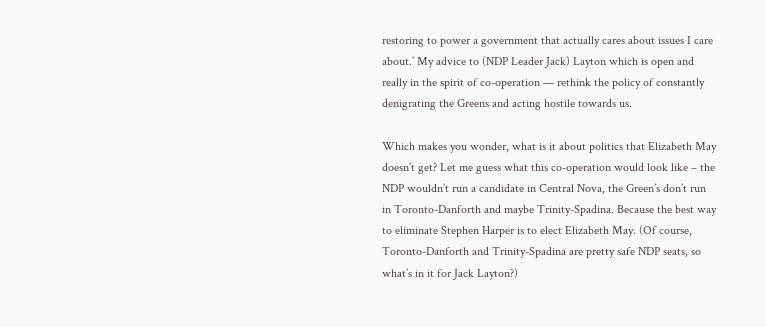restoring to power a government that actually cares about issues I care about.’ My advice to (NDP Leader Jack) Layton which is open and really in the spirit of co-operation — rethink the policy of constantly denigrating the Greens and acting hostile towards us.

Which makes you wonder, what is it about politics that Elizabeth May doesn’t get? Let me guess what this co-operation would look like – the NDP wouldn’t run a candidate in Central Nova, the Green’s don’t run in Toronto-Danforth and maybe Trinity-Spadina. Because the best way to eliminate Stephen Harper is to elect Elizabeth May. (Of course, Toronto-Danforth and Trinity-Spadina are pretty safe NDP seats, so what’s in it for Jack Layton?)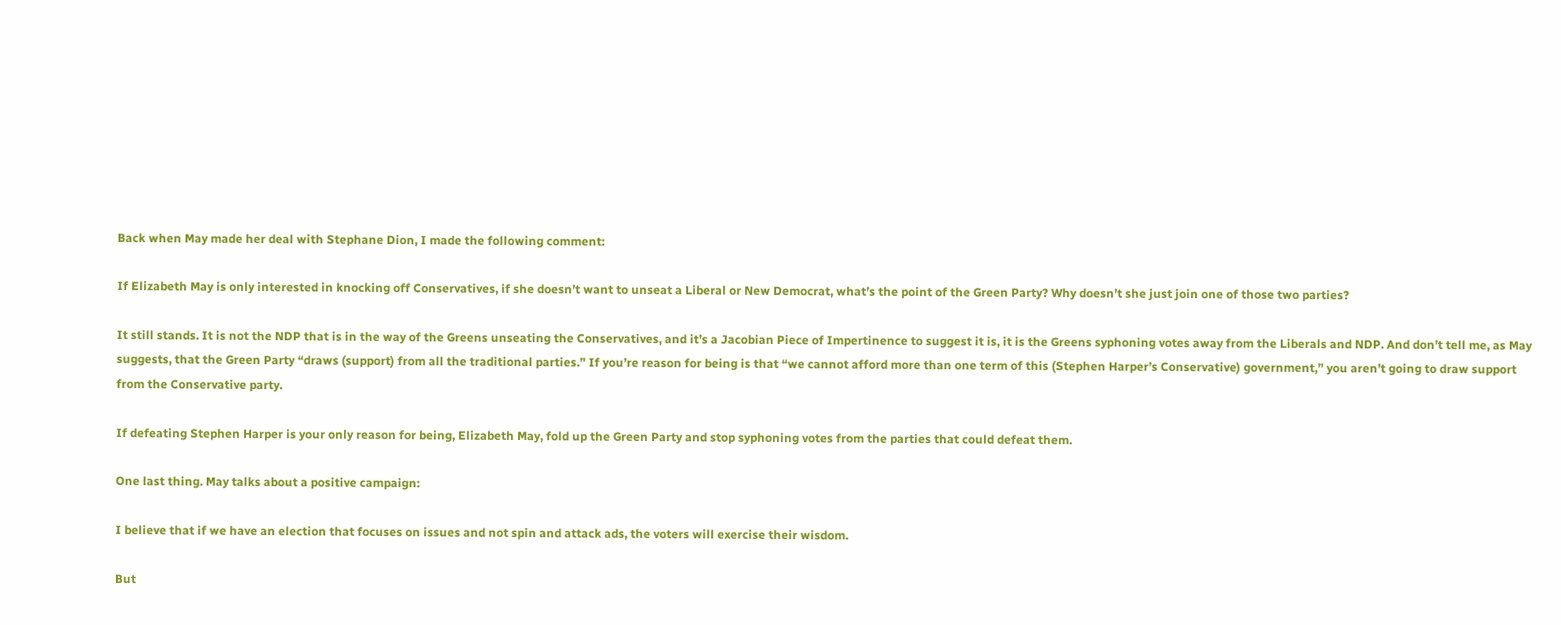Back when May made her deal with Stephane Dion, I made the following comment:

If Elizabeth May is only interested in knocking off Conservatives, if she doesn’t want to unseat a Liberal or New Democrat, what’s the point of the Green Party? Why doesn’t she just join one of those two parties?

It still stands. It is not the NDP that is in the way of the Greens unseating the Conservatives, and it’s a Jacobian Piece of Impertinence to suggest it is, it is the Greens syphoning votes away from the Liberals and NDP. And don’t tell me, as May suggests, that the Green Party “draws (support) from all the traditional parties.” If you’re reason for being is that “we cannot afford more than one term of this (Stephen Harper’s Conservative) government,” you aren’t going to draw support from the Conservative party.

If defeating Stephen Harper is your only reason for being, Elizabeth May, fold up the Green Party and stop syphoning votes from the parties that could defeat them.

One last thing. May talks about a positive campaign:

I believe that if we have an election that focuses on issues and not spin and attack ads, the voters will exercise their wisdom.

But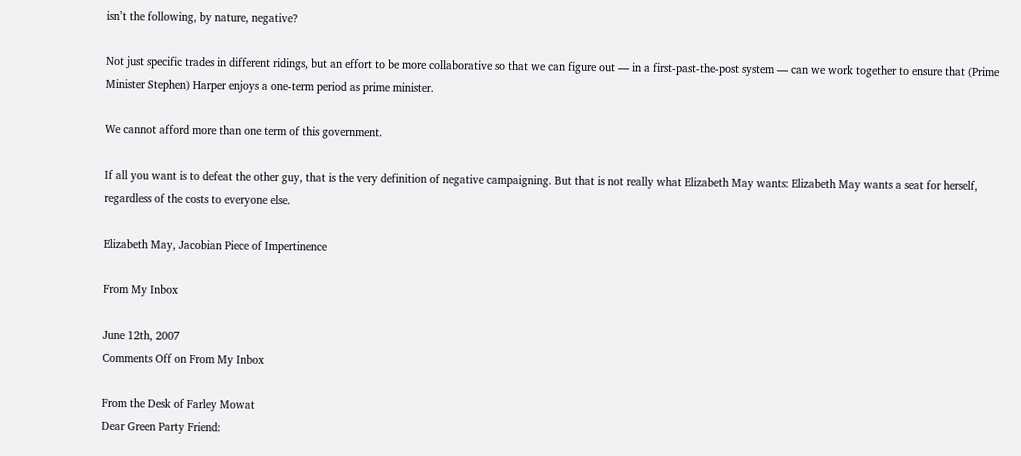isn’t the following, by nature, negative?

Not just specific trades in different ridings, but an effort to be more collaborative so that we can figure out — in a first-past-the-post system — can we work together to ensure that (Prime Minister Stephen) Harper enjoys a one-term period as prime minister.

We cannot afford more than one term of this government.

If all you want is to defeat the other guy, that is the very definition of negative campaigning. But that is not really what Elizabeth May wants: Elizabeth May wants a seat for herself, regardless of the costs to everyone else.

Elizabeth May, Jacobian Piece of Impertinence

From My Inbox

June 12th, 2007
Comments Off on From My Inbox

From the Desk of Farley Mowat
Dear Green Party Friend: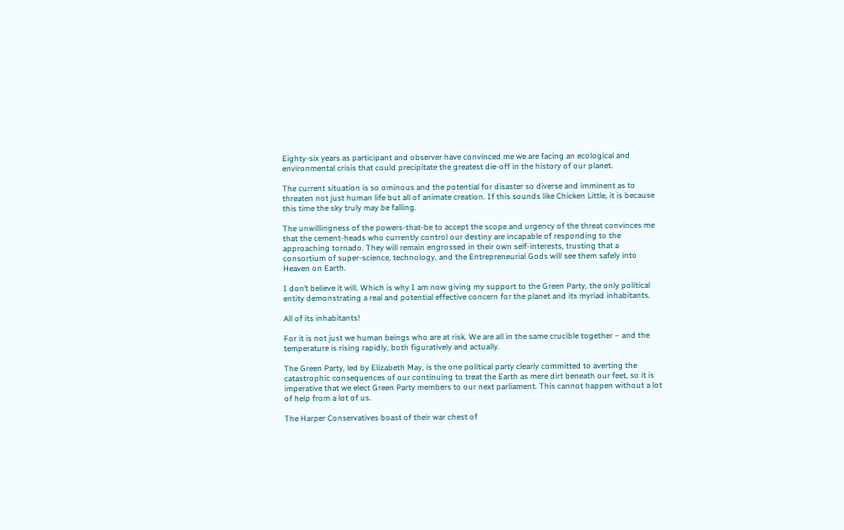Eighty-six years as participant and observer have convinced me we are facing an ecological and environmental crisis that could precipitate the greatest die-off in the history of our planet.

The current situation is so ominous and the potential for disaster so diverse and imminent as to threaten not just human life but all of animate creation. If this sounds like Chicken Little, it is because this time the sky truly may be falling.

The unwillingness of the powers-that-be to accept the scope and urgency of the threat convinces me that the cement-heads who currently control our destiny are incapable of responding to the approaching tornado. They will remain engrossed in their own self-interests, trusting that a consortium of super-science, technology, and the Entrepreneurial Gods will see them safely into Heaven on Earth.

I don’t believe it will. Which is why I am now giving my support to the Green Party, the only political entity demonstrating a real and potential effective concern for the planet and its myriad inhabitants.

All of its inhabitants!

For it is not just we human beings who are at risk. We are all in the same crucible together – and the temperature is rising rapidly, both figuratively and actually.

The Green Party, led by Elizabeth May, is the one political party clearly committed to averting the catastrophic consequences of our continuing to treat the Earth as mere dirt beneath our feet, so it is imperative that we elect Green Party members to our next parliament. This cannot happen without a lot of help from a lot of us.

The Harper Conservatives boast of their war chest of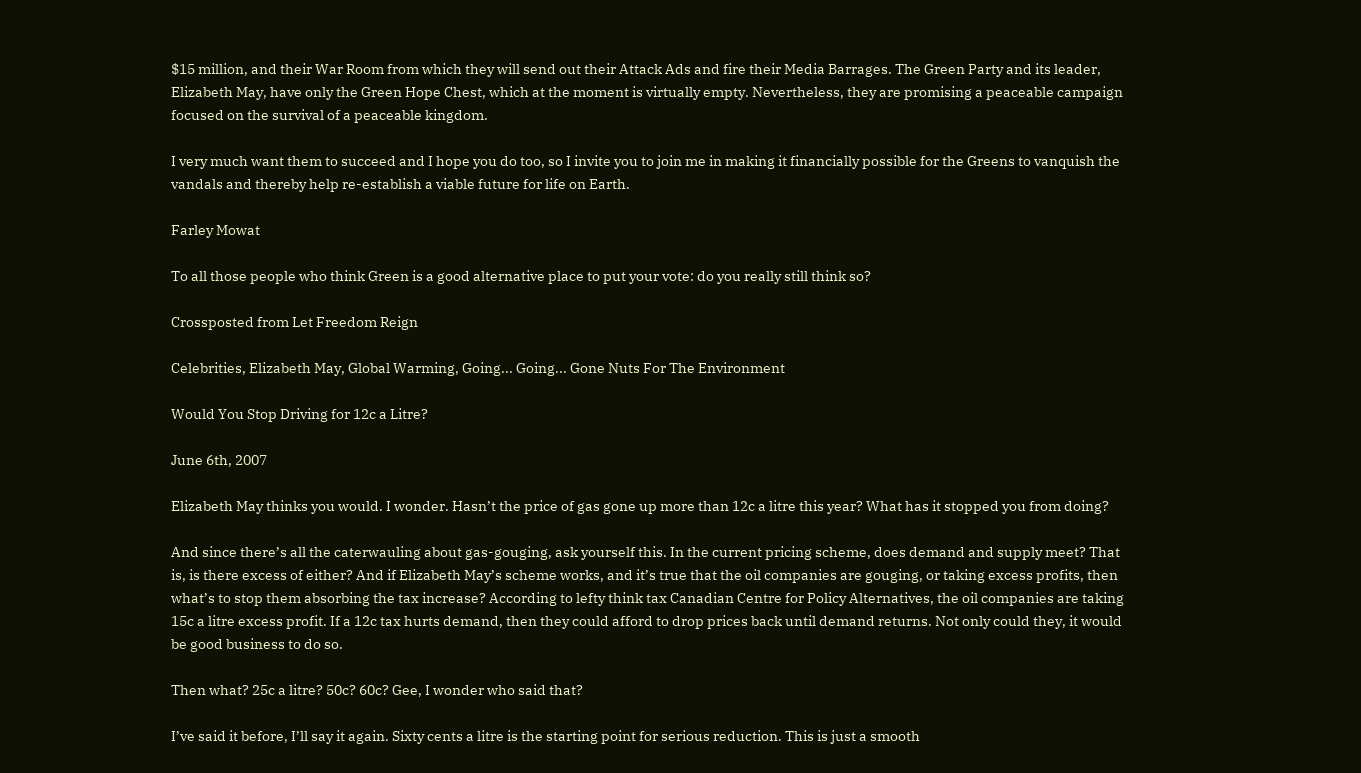$15 million, and their War Room from which they will send out their Attack Ads and fire their Media Barrages. The Green Party and its leader, Elizabeth May, have only the Green Hope Chest, which at the moment is virtually empty. Nevertheless, they are promising a peaceable campaign focused on the survival of a peaceable kingdom.

I very much want them to succeed and I hope you do too, so I invite you to join me in making it financially possible for the Greens to vanquish the vandals and thereby help re-establish a viable future for life on Earth.

Farley Mowat

To all those people who think Green is a good alternative place to put your vote: do you really still think so?

Crossposted from Let Freedom Reign

Celebrities, Elizabeth May, Global Warming, Going... Going... Gone Nuts For The Environment

Would You Stop Driving for 12c a Litre?

June 6th, 2007

Elizabeth May thinks you would. I wonder. Hasn’t the price of gas gone up more than 12c a litre this year? What has it stopped you from doing?

And since there’s all the caterwauling about gas-gouging, ask yourself this. In the current pricing scheme, does demand and supply meet? That is, is there excess of either? And if Elizabeth May’s scheme works, and it’s true that the oil companies are gouging, or taking excess profits, then what’s to stop them absorbing the tax increase? According to lefty think tax Canadian Centre for Policy Alternatives, the oil companies are taking 15c a litre excess profit. If a 12c tax hurts demand, then they could afford to drop prices back until demand returns. Not only could they, it would be good business to do so.

Then what? 25c a litre? 50c? 60c? Gee, I wonder who said that?

I’ve said it before, I’ll say it again. Sixty cents a litre is the starting point for serious reduction. This is just a smooth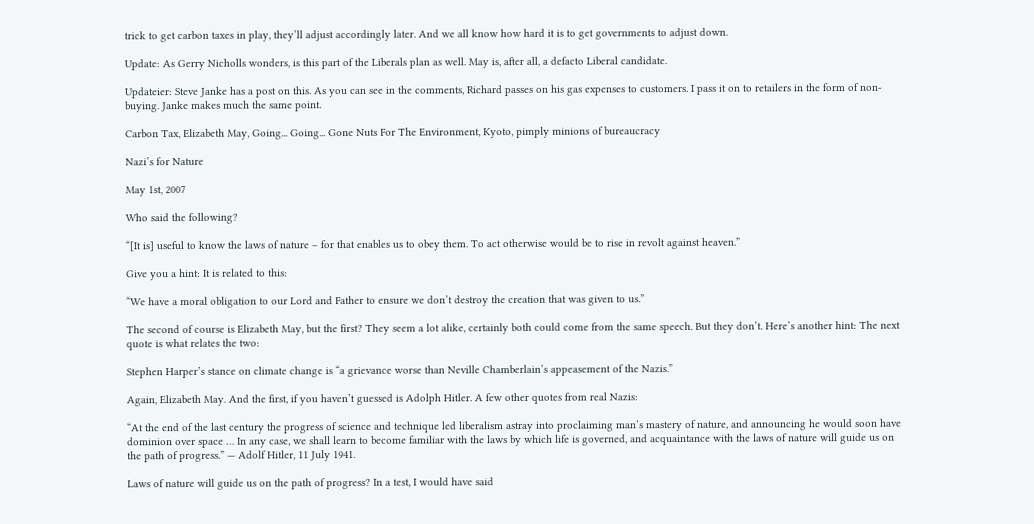trick to get carbon taxes in play, they’ll adjust accordingly later. And we all know how hard it is to get governments to adjust down.

Update: As Gerry Nicholls wonders, is this part of the Liberals plan as well. May is, after all, a defacto Liberal candidate.

Updateier: Steve Janke has a post on this. As you can see in the comments, Richard passes on his gas expenses to customers. I pass it on to retailers in the form of non-buying. Janke makes much the same point.

Carbon Tax, Elizabeth May, Going... Going... Gone Nuts For The Environment, Kyoto, pimply minions of bureaucracy

Nazi’s for Nature

May 1st, 2007

Who said the following?

“[It is] useful to know the laws of nature – for that enables us to obey them. To act otherwise would be to rise in revolt against heaven.”

Give you a hint: It is related to this:

“We have a moral obligation to our Lord and Father to ensure we don’t destroy the creation that was given to us.”

The second of course is Elizabeth May, but the first? They seem a lot alike, certainly both could come from the same speech. But they don’t. Here’s another hint: The next quote is what relates the two:

Stephen Harper’s stance on climate change is “a grievance worse than Neville Chamberlain’s appeasement of the Nazis.”

Again, Elizabeth May. And the first, if you haven’t guessed is Adolph Hitler. A few other quotes from real Nazis:

“At the end of the last century the progress of science and technique led liberalism astray into proclaiming man’s mastery of nature, and announcing he would soon have dominion over space … In any case, we shall learn to become familiar with the laws by which life is governed, and acquaintance with the laws of nature will guide us on the path of progress.” — Adolf Hitler, 11 July 1941.

Laws of nature will guide us on the path of progress? In a test, I would have said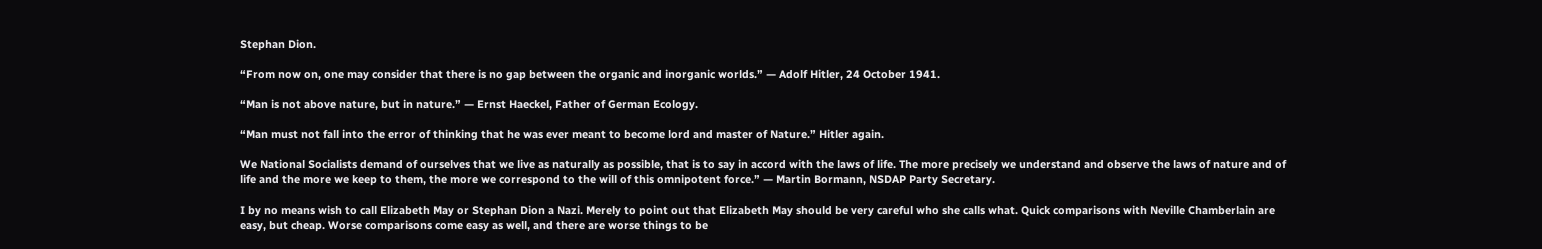Stephan Dion.

“From now on, one may consider that there is no gap between the organic and inorganic worlds.” — Adolf Hitler, 24 October 1941.

“Man is not above nature, but in nature.” — Ernst Haeckel, Father of German Ecology.

“Man must not fall into the error of thinking that he was ever meant to become lord and master of Nature.” Hitler again.

We National Socialists demand of ourselves that we live as naturally as possible, that is to say in accord with the laws of life. The more precisely we understand and observe the laws of nature and of life and the more we keep to them, the more we correspond to the will of this omnipotent force.” — Martin Bormann, NSDAP Party Secretary.

I by no means wish to call Elizabeth May or Stephan Dion a Nazi. Merely to point out that Elizabeth May should be very careful who she calls what. Quick comparisons with Neville Chamberlain are easy, but cheap. Worse comparisons come easy as well, and there are worse things to be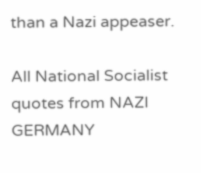than a Nazi appeaser.

All National Socialist quotes from NAZI GERMANY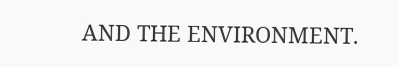AND THE ENVIRONMENT.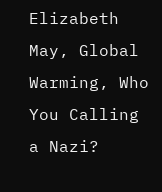Elizabeth May, Global Warming, Who You Calling a Nazi?